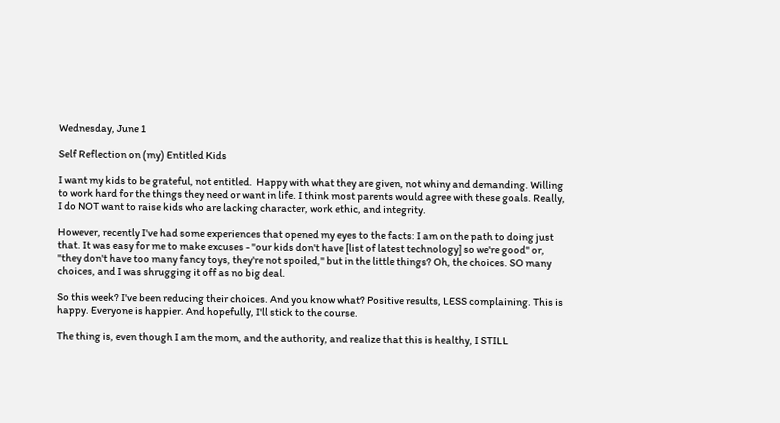Wednesday, June 1

Self Reflection on (my) Entitled Kids

I want my kids to be grateful, not entitled.  Happy with what they are given, not whiny and demanding. Willing to work hard for the things they need or want in life. I think most parents would agree with these goals. Really, I do NOT want to raise kids who are lacking character, work ethic, and integrity.

However, recently I've had some experiences that opened my eyes to the facts: I am on the path to doing just that. It was easy for me to make excuses - "our kids don't have [list of latest technology] so we're good" or, "they don't have too many fancy toys, they're not spoiled," but in the little things? Oh, the choices. SO many choices, and I was shrugging it off as no big deal.

So this week? I've been reducing their choices. And you know what? Positive results, LESS complaining. This is happy. Everyone is happier. And hopefully, I'll stick to the course.

The thing is, even though I am the mom, and the authority, and realize that this is healthy, I STILL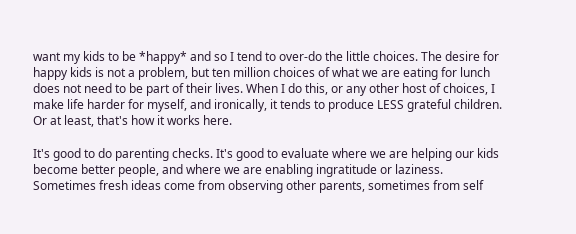want my kids to be *happy* and so I tend to over-do the little choices. The desire for happy kids is not a problem, but ten million choices of what we are eating for lunch does not need to be part of their lives. When I do this, or any other host of choices, I make life harder for myself, and ironically, it tends to produce LESS grateful children. Or at least, that's how it works here.

It's good to do parenting checks. It's good to evaluate where we are helping our kids become better people, and where we are enabling ingratitude or laziness. Sometimes fresh ideas come from observing other parents, sometimes from self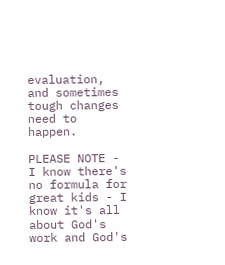evaluation, and sometimes tough changes need to happen.

PLEASE NOTE - I know there's no formula for great kids - I know it's all about God's work and God's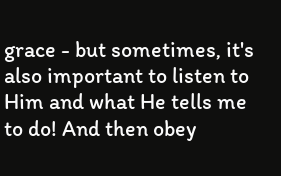grace - but sometimes, it's also important to listen to Him and what He tells me to do! And then obey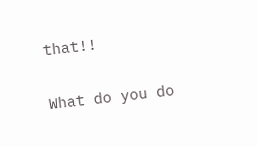that!!

What do you do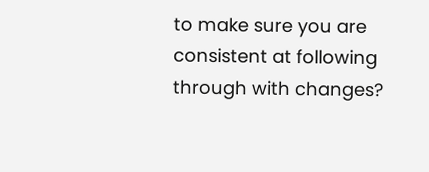to make sure you are consistent at following through with changes?